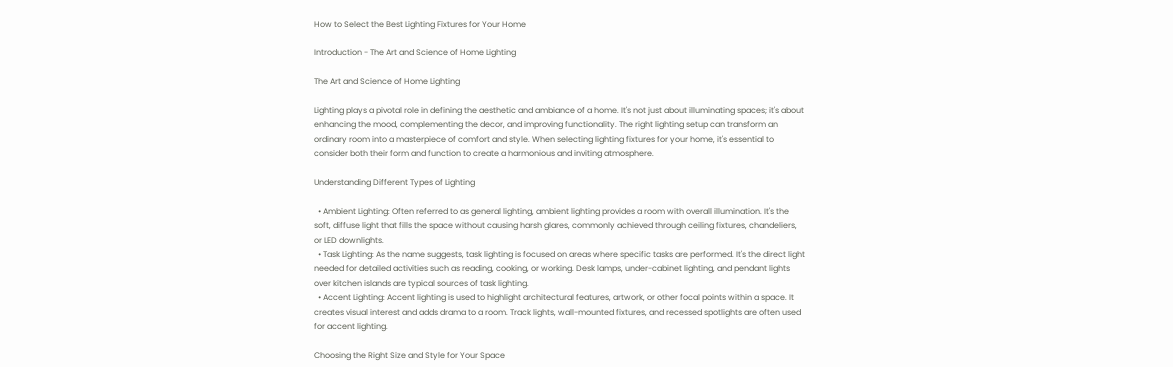How to Select the Best Lighting Fixtures for Your Home

Introduction - The Art and Science of Home Lighting

The Art and Science of Home Lighting

Lighting plays a pivotal role in defining the aesthetic and ambiance of a home. It's not just about illuminating spaces; it's about enhancing the mood, complementing the decor, and improving functionality. The right lighting setup can transform an ordinary room into a masterpiece of comfort and style. When selecting lighting fixtures for your home, it's essential to consider both their form and function to create a harmonious and inviting atmosphere.

Understanding Different Types of Lighting

  • Ambient Lighting: Often referred to as general lighting, ambient lighting provides a room with overall illumination. It's the soft, diffuse light that fills the space without causing harsh glares, commonly achieved through ceiling fixtures, chandeliers, or LED downlights.
  • Task Lighting: As the name suggests, task lighting is focused on areas where specific tasks are performed. It's the direct light needed for detailed activities such as reading, cooking, or working. Desk lamps, under-cabinet lighting, and pendant lights over kitchen islands are typical sources of task lighting.
  • Accent Lighting: Accent lighting is used to highlight architectural features, artwork, or other focal points within a space. It creates visual interest and adds drama to a room. Track lights, wall-mounted fixtures, and recessed spotlights are often used for accent lighting.

Choosing the Right Size and Style for Your Space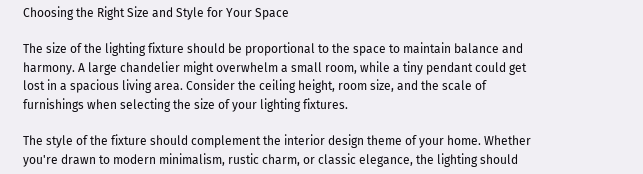Choosing the Right Size and Style for Your Space

The size of the lighting fixture should be proportional to the space to maintain balance and harmony. A large chandelier might overwhelm a small room, while a tiny pendant could get lost in a spacious living area. Consider the ceiling height, room size, and the scale of furnishings when selecting the size of your lighting fixtures.

The style of the fixture should complement the interior design theme of your home. Whether you're drawn to modern minimalism, rustic charm, or classic elegance, the lighting should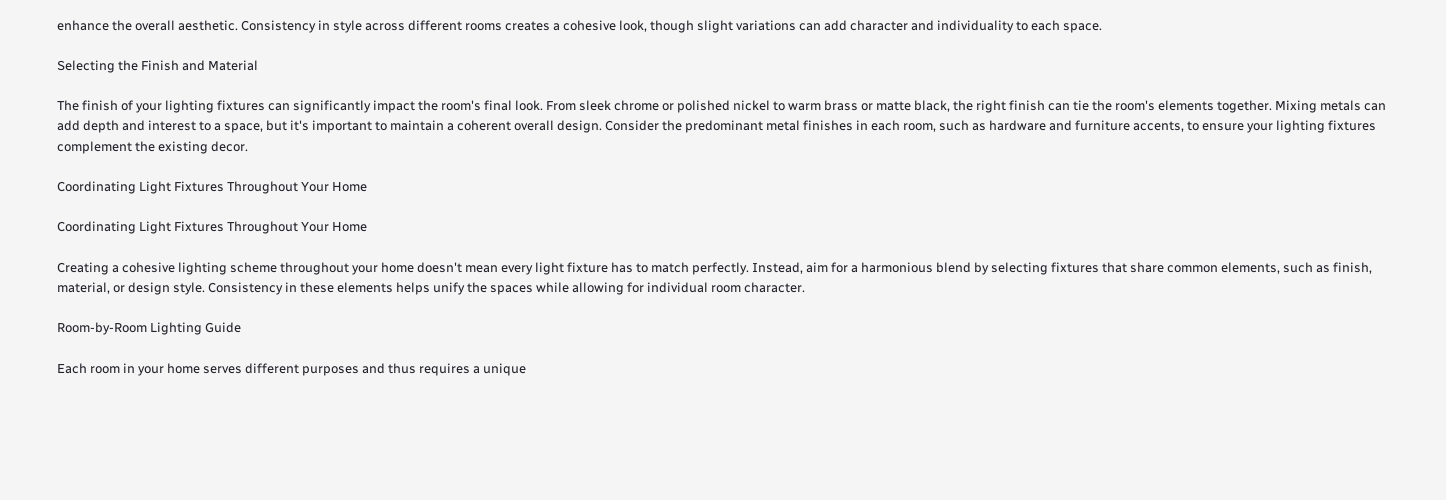enhance the overall aesthetic. Consistency in style across different rooms creates a cohesive look, though slight variations can add character and individuality to each space.

Selecting the Finish and Material

The finish of your lighting fixtures can significantly impact the room's final look. From sleek chrome or polished nickel to warm brass or matte black, the right finish can tie the room's elements together. Mixing metals can add depth and interest to a space, but it's important to maintain a coherent overall design. Consider the predominant metal finishes in each room, such as hardware and furniture accents, to ensure your lighting fixtures complement the existing decor.

Coordinating Light Fixtures Throughout Your Home

Coordinating Light Fixtures Throughout Your Home

Creating a cohesive lighting scheme throughout your home doesn't mean every light fixture has to match perfectly. Instead, aim for a harmonious blend by selecting fixtures that share common elements, such as finish, material, or design style. Consistency in these elements helps unify the spaces while allowing for individual room character.

Room-by-Room Lighting Guide

Each room in your home serves different purposes and thus requires a unique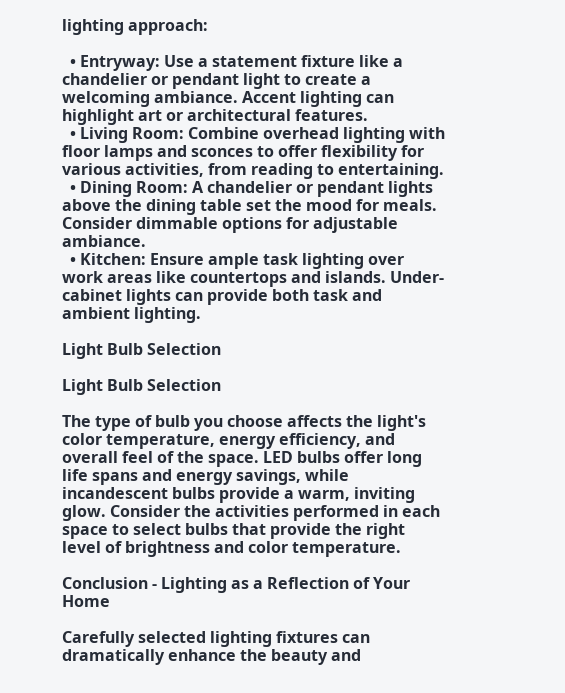lighting approach:

  • Entryway: Use a statement fixture like a chandelier or pendant light to create a welcoming ambiance. Accent lighting can highlight art or architectural features.
  • Living Room: Combine overhead lighting with floor lamps and sconces to offer flexibility for various activities, from reading to entertaining.
  • Dining Room: A chandelier or pendant lights above the dining table set the mood for meals. Consider dimmable options for adjustable ambiance.
  • Kitchen: Ensure ample task lighting over work areas like countertops and islands. Under-cabinet lights can provide both task and ambient lighting.

Light Bulb Selection

Light Bulb Selection

The type of bulb you choose affects the light's color temperature, energy efficiency, and overall feel of the space. LED bulbs offer long life spans and energy savings, while incandescent bulbs provide a warm, inviting glow. Consider the activities performed in each space to select bulbs that provide the right level of brightness and color temperature.

Conclusion - Lighting as a Reflection of Your Home

Carefully selected lighting fixtures can dramatically enhance the beauty and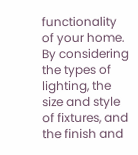functionality of your home. By considering the types of lighting, the size and style of fixtures, and the finish and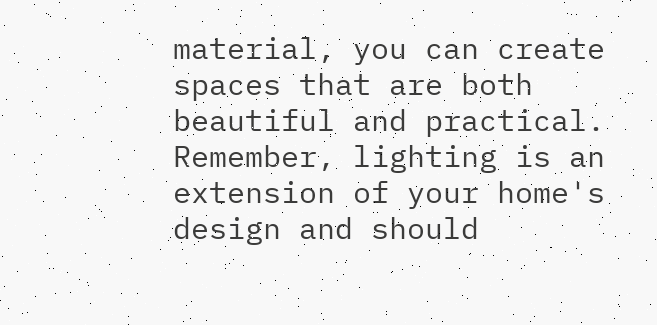material, you can create spaces that are both beautiful and practical. Remember, lighting is an extension of your home's design and should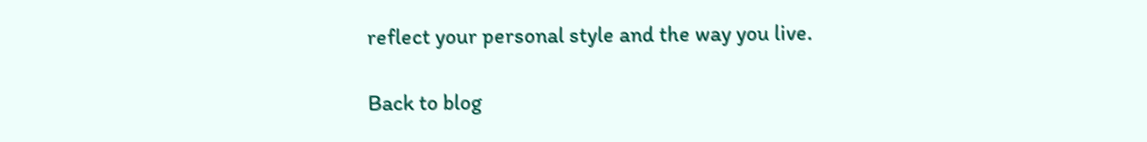reflect your personal style and the way you live.

Back to blog